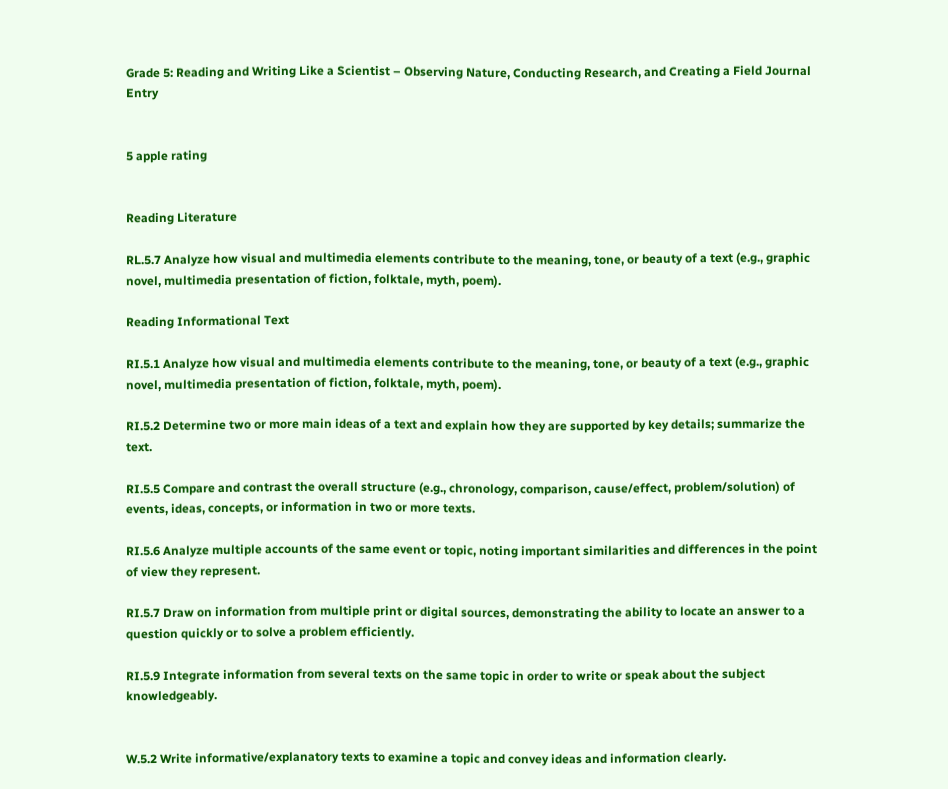Grade 5: Reading and Writing Like a Scientist – Observing Nature, Conducting Research, and Creating a Field Journal Entry


5 apple rating


Reading Literature

RL.5.7 Analyze how visual and multimedia elements contribute to the meaning, tone, or beauty of a text (e.g., graphic novel, multimedia presentation of fiction, folktale, myth, poem).

Reading Informational Text

RI.5.1 Analyze how visual and multimedia elements contribute to the meaning, tone, or beauty of a text (e.g., graphic novel, multimedia presentation of fiction, folktale, myth, poem).

RI.5.2 Determine two or more main ideas of a text and explain how they are supported by key details; summarize the text.

RI.5.5 Compare and contrast the overall structure (e.g., chronology, comparison, cause/effect, problem/solution) of events, ideas, concepts, or information in two or more texts.

RI.5.6 Analyze multiple accounts of the same event or topic, noting important similarities and differences in the point of view they represent.

RI.5.7 Draw on information from multiple print or digital sources, demonstrating the ability to locate an answer to a question quickly or to solve a problem efficiently.

RI.5.9 Integrate information from several texts on the same topic in order to write or speak about the subject knowledgeably.


W.5.2 Write informative/explanatory texts to examine a topic and convey ideas and information clearly.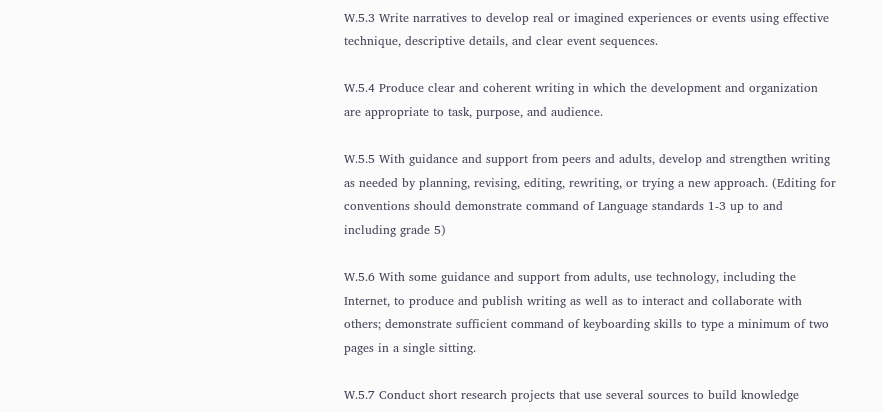W.5.3 Write narratives to develop real or imagined experiences or events using effective technique, descriptive details, and clear event sequences.

W.5.4 Produce clear and coherent writing in which the development and organization are appropriate to task, purpose, and audience.

W.5.5 With guidance and support from peers and adults, develop and strengthen writing as needed by planning, revising, editing, rewriting, or trying a new approach. (Editing for conventions should demonstrate command of Language standards 1-3 up to and including grade 5)

W.5.6 With some guidance and support from adults, use technology, including the Internet, to produce and publish writing as well as to interact and collaborate with others; demonstrate sufficient command of keyboarding skills to type a minimum of two pages in a single sitting.

W.5.7 Conduct short research projects that use several sources to build knowledge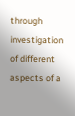through investigation of different aspects of a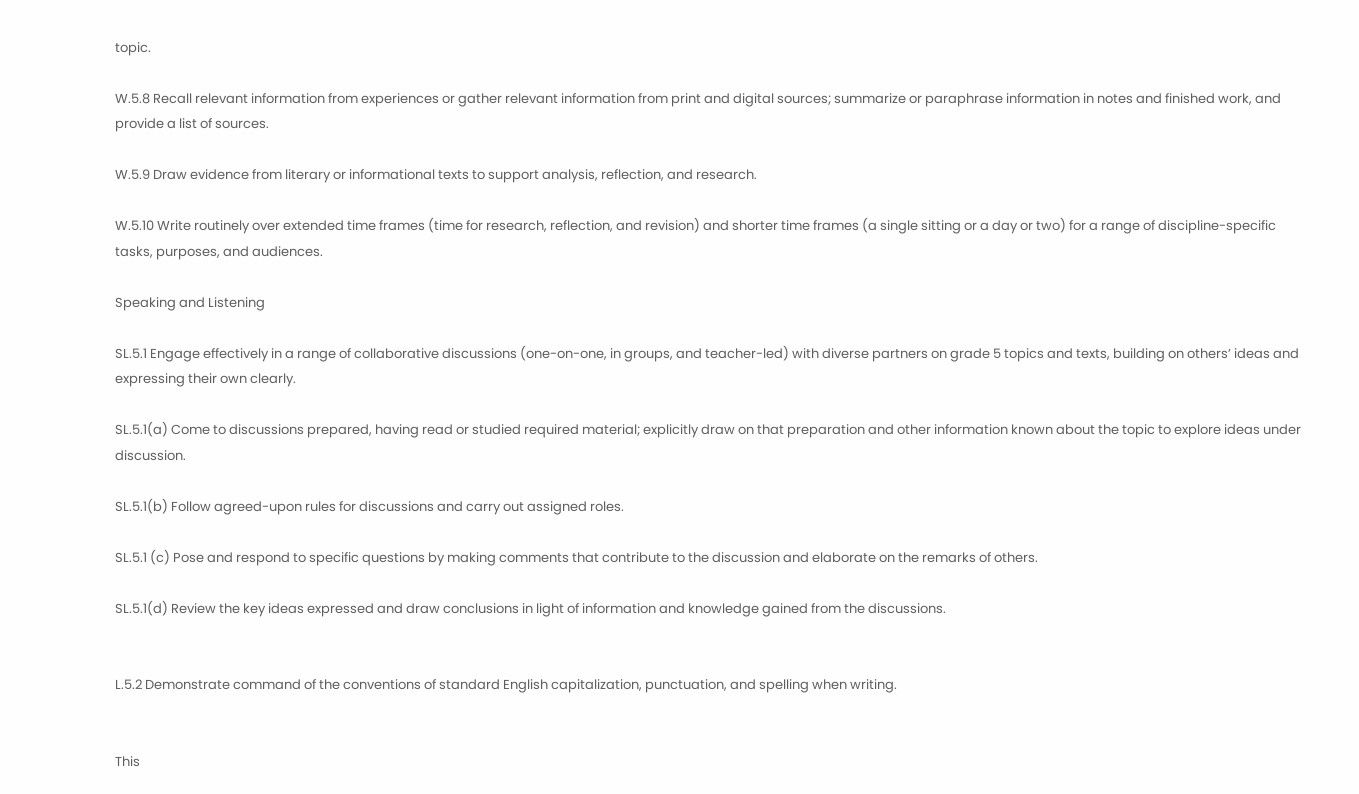topic.

W.5.8 Recall relevant information from experiences or gather relevant information from print and digital sources; summarize or paraphrase information in notes and finished work, and provide a list of sources.

W.5.9 Draw evidence from literary or informational texts to support analysis, reflection, and research.

W.5.10 Write routinely over extended time frames (time for research, reflection, and revision) and shorter time frames (a single sitting or a day or two) for a range of discipline-specific tasks, purposes, and audiences.

Speaking and Listening

SL.5.1 Engage effectively in a range of collaborative discussions (one-on-one, in groups, and teacher-led) with diverse partners on grade 5 topics and texts, building on others’ ideas and expressing their own clearly.

SL.5.1(a) Come to discussions prepared, having read or studied required material; explicitly draw on that preparation and other information known about the topic to explore ideas under discussion.

SL.5.1(b) Follow agreed-upon rules for discussions and carry out assigned roles.

SL.5.1 (c) Pose and respond to specific questions by making comments that contribute to the discussion and elaborate on the remarks of others.

SL.5.1(d) Review the key ideas expressed and draw conclusions in light of information and knowledge gained from the discussions.


L.5.2 Demonstrate command of the conventions of standard English capitalization, punctuation, and spelling when writing.


This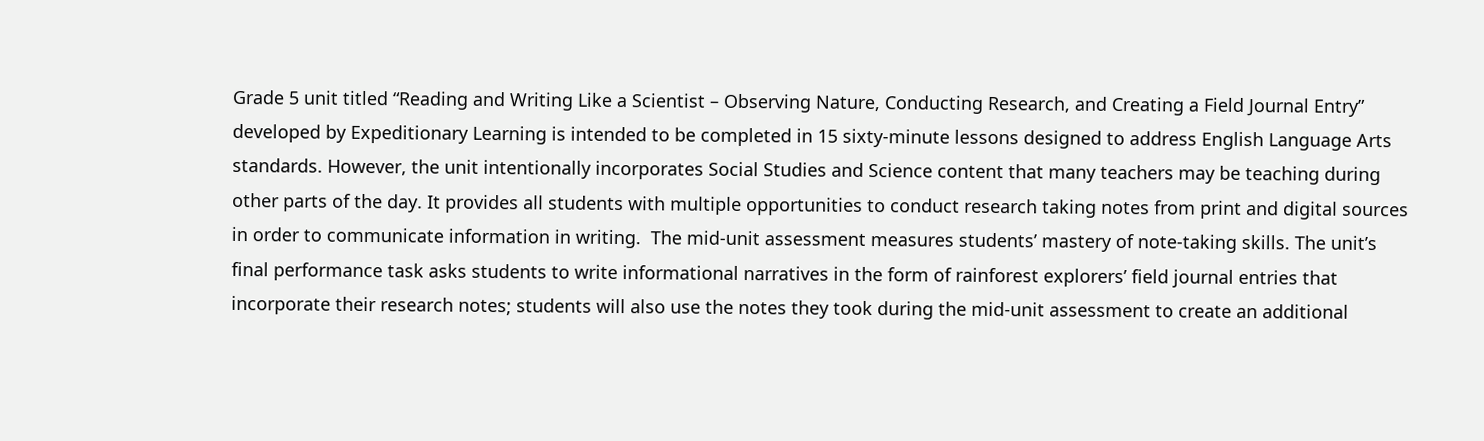Grade 5 unit titled “Reading and Writing Like a Scientist – Observing Nature, Conducting Research, and Creating a Field Journal Entry” developed by Expeditionary Learning is intended to be completed in 15 sixty-minute lessons designed to address English Language Arts standards. However, the unit intentionally incorporates Social Studies and Science content that many teachers may be teaching during other parts of the day. It provides all students with multiple opportunities to conduct research taking notes from print and digital sources in order to communicate information in writing.  The mid-unit assessment measures students’ mastery of note-taking skills. The unit’s final performance task asks students to write informational narratives in the form of rainforest explorers’ field journal entries that incorporate their research notes; students will also use the notes they took during the mid-unit assessment to create an additional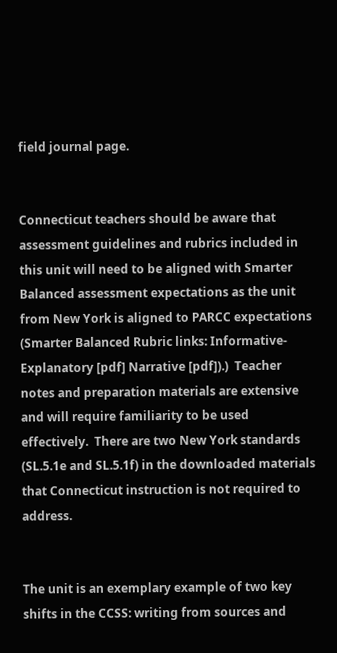field journal page.


Connecticut teachers should be aware that assessment guidelines and rubrics included in this unit will need to be aligned with Smarter Balanced assessment expectations as the unit from New York is aligned to PARCC expectations (Smarter Balanced Rubric links: Informative-Explanatory [pdf] Narrative [pdf]).)  Teacher notes and preparation materials are extensive and will require familiarity to be used effectively.  There are two New York standards (SL.5.1e and SL.5.1f) in the downloaded materials that Connecticut instruction is not required to address.


The unit is an exemplary example of two key shifts in the CCSS: writing from sources and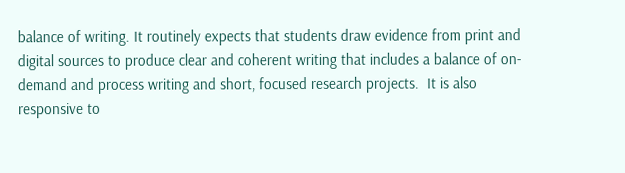balance of writing. It routinely expects that students draw evidence from print and digital sources to produce clear and coherent writing that includes a balance of on-demand and process writing and short, focused research projects.  It is also responsive to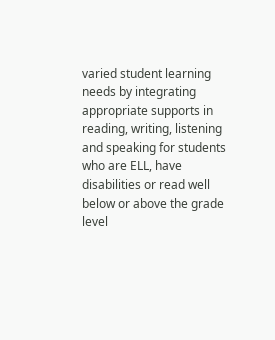varied student learning needs by integrating appropriate supports in reading, writing, listening and speaking for students who are ELL, have disabilities or read well below or above the grade level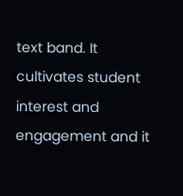text band. It cultivates student interest and engagement and it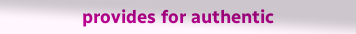provides for authentic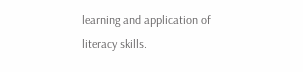learning and application of literacy skills.